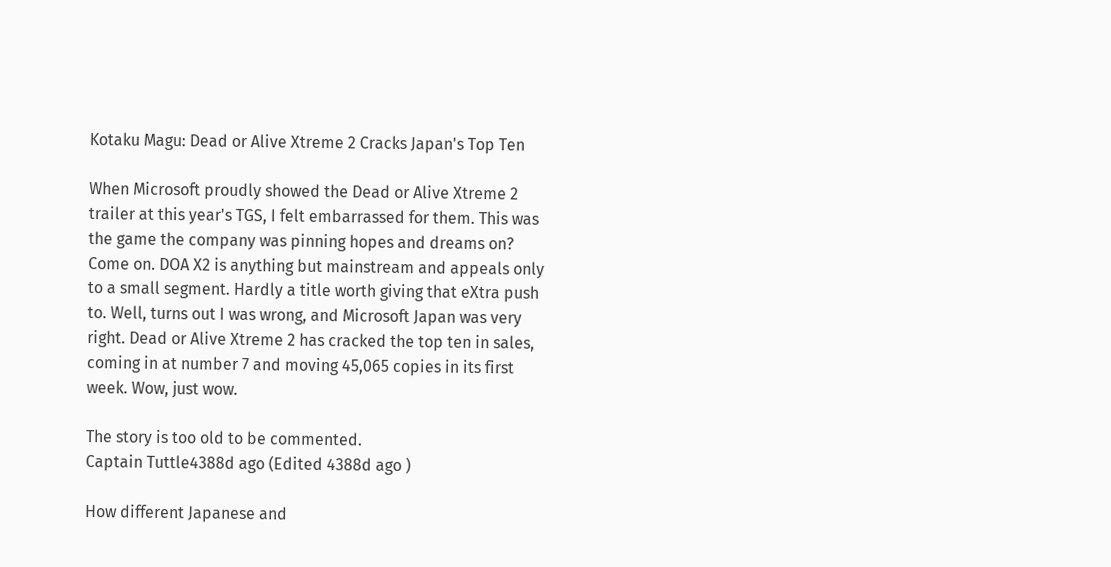Kotaku Magu: Dead or Alive Xtreme 2 Cracks Japan's Top Ten

When Microsoft proudly showed the Dead or Alive Xtreme 2 trailer at this year's TGS, I felt embarrassed for them. This was the game the company was pinning hopes and dreams on? Come on. DOA X2 is anything but mainstream and appeals only to a small segment. Hardly a title worth giving that eXtra push to. Well, turns out I was wrong, and Microsoft Japan was very right. Dead or Alive Xtreme 2 has cracked the top ten in sales, coming in at number 7 and moving 45,065 copies in its first week. Wow, just wow.

The story is too old to be commented.
Captain Tuttle4388d ago (Edited 4388d ago )

How different Japanese and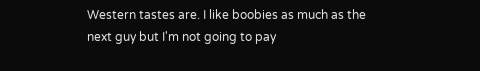Western tastes are. I like boobies as much as the next guy but I'm not going to pay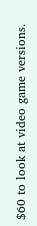$60 to look at video game versions.